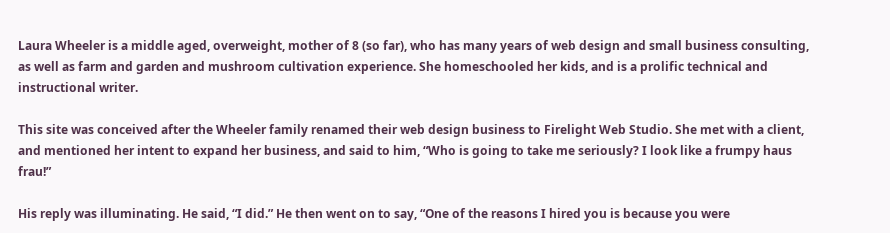Laura Wheeler is a middle aged, overweight, mother of 8 (so far), who has many years of web design and small business consulting, as well as farm and garden and mushroom cultivation experience. She homeschooled her kids, and is a prolific technical and instructional writer.

This site was conceived after the Wheeler family renamed their web design business to Firelight Web Studio. She met with a client, and mentioned her intent to expand her business, and said to him, “Who is going to take me seriously? I look like a frumpy haus frau!”

His reply was illuminating. He said, “I did.” He then went on to say, “One of the reasons I hired you is because you were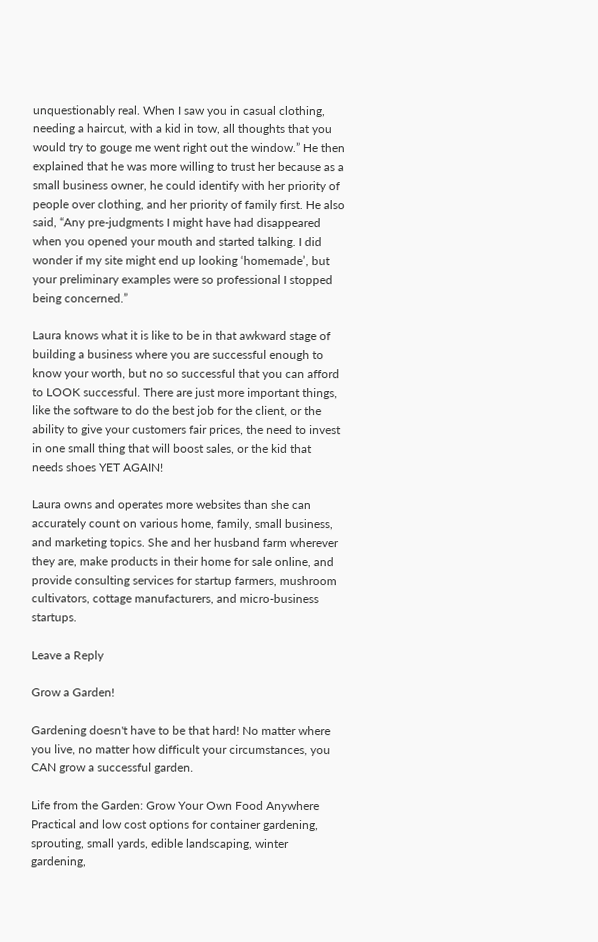unquestionably real. When I saw you in casual clothing, needing a haircut, with a kid in tow, all thoughts that you would try to gouge me went right out the window.” He then explained that he was more willing to trust her because as a small business owner, he could identify with her priority of people over clothing, and her priority of family first. He also said, “Any pre-judgments I might have had disappeared when you opened your mouth and started talking. I did wonder if my site might end up looking ‘homemade’, but your preliminary examples were so professional I stopped being concerned.”

Laura knows what it is like to be in that awkward stage of building a business where you are successful enough to know your worth, but no so successful that you can afford to LOOK successful. There are just more important things, like the software to do the best job for the client, or the ability to give your customers fair prices, the need to invest in one small thing that will boost sales, or the kid that needs shoes YET AGAIN!

Laura owns and operates more websites than she can accurately count on various home, family, small business, and marketing topics. She and her husband farm wherever they are, make products in their home for sale online, and provide consulting services for startup farmers, mushroom cultivators, cottage manufacturers, and micro-business startups.

Leave a Reply

Grow a Garden!

Gardening doesn't have to be that hard! No matter where you live, no matter how difficult your circumstances, you CAN grow a successful garden.

Life from the Garden: Grow Your Own Food Anywhere Practical and low cost options for container gardening, sprouting, small yards, edible landscaping, winter gardening,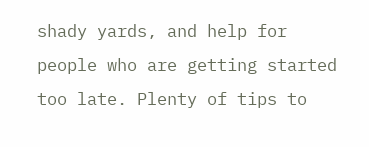shady yards, and help for people who are getting started too late. Plenty of tips to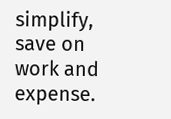simplify, save on work and expense.